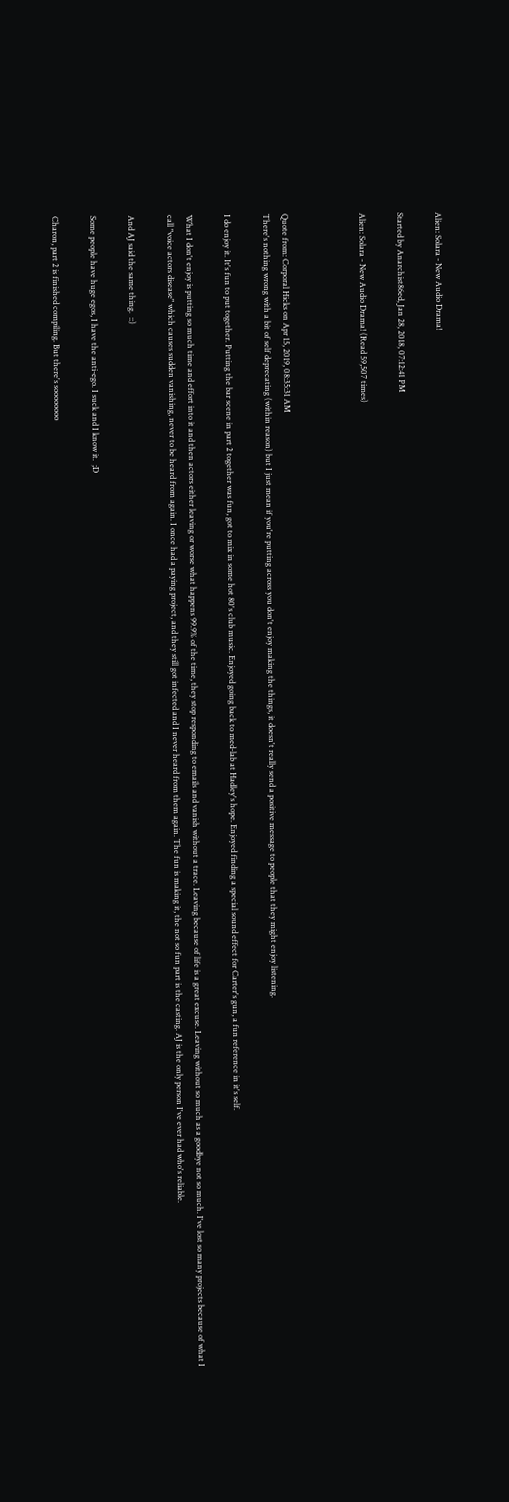Alien: Solara - New Audio Drama!

Started by Anarchist86ed, Jan 28, 2018, 07:12:41 PM

Alien: Solara - New Audio Drama! (Read 59,507 times)



Quote from: Corporal Hicks on Apr 15, 2019, 08:35:31 AM
There's nothing wrong with a bit of self deprecating (within reason) but I just mean if you're putting across you don't enjoy making the things, it doesn't really send a positive message to people that they might enjoy listening.

I do enjoy it. It's fun to put together. Putting the bar scene in part 2 together was fun, got to mix in some hot 80's club music. Enjoyed going back to med-lab at Hadley's hope. Enjoyed finding a special sound effect for Carter's gun, a fun reference in it's self.

What I don't enjoy is putting so much time and effort into it and then actors either leaving or worse what happens 99.9% of the time, they stop responding to emails and vanish without a trace. Leaving because of life is a great excuse. Leaving without so much as a goodbye not so much. I've lost so many projects because of what I call "voice actors disease" which causes sudden vanishing, never to be heard from again. I once had a paying project, and they still got infected and I never heard from them again. The fun is making it, the not so fun part is the casting. AJ is the only person I've ever had who's reliable.

And AJ said the same thing.  ::)

Some people have huge egos, I have the anti-ego. I suck and I know it.  ;D

Charon, part 2 is finished compiling. But there's soooooooo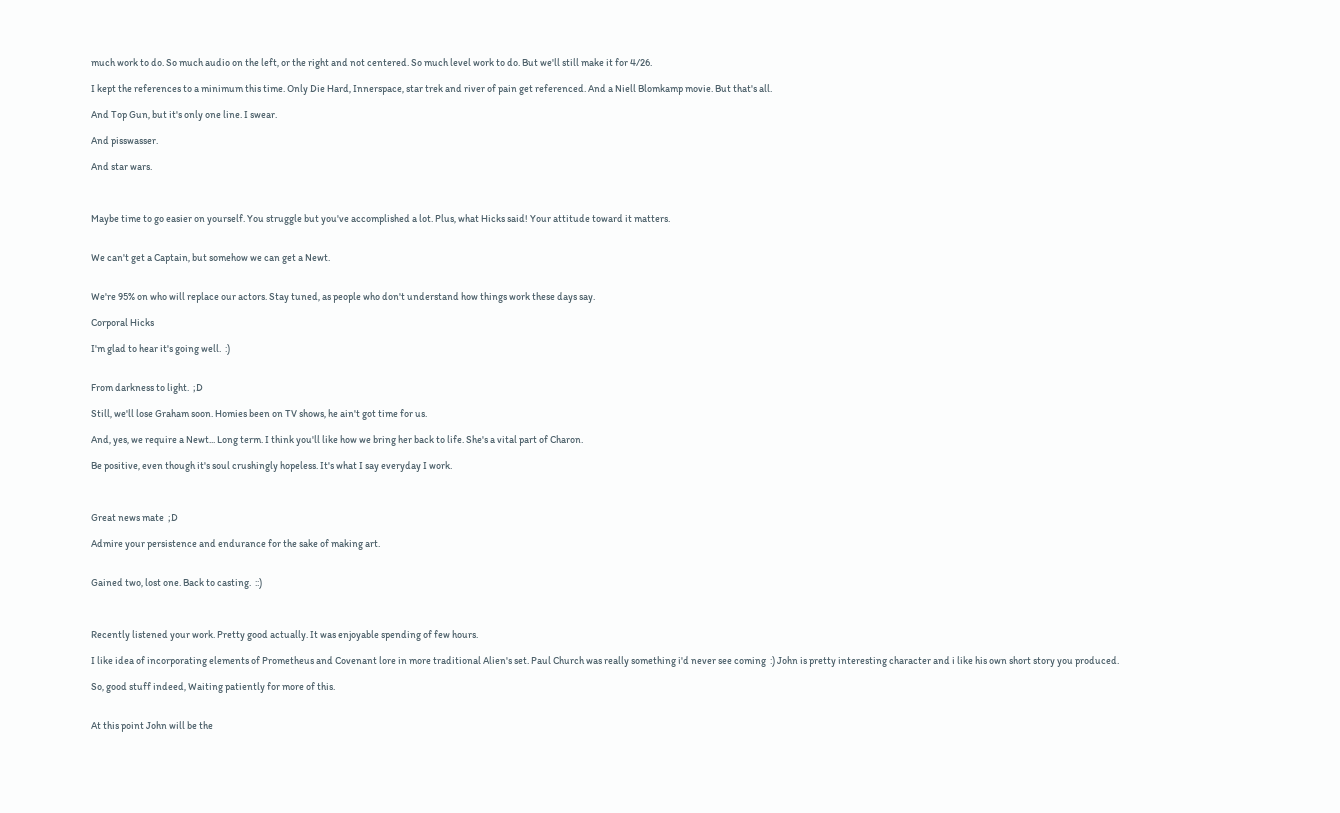much work to do. So much audio on the left, or the right and not centered. So much level work to do. But we'll still make it for 4/26.

I kept the references to a minimum this time. Only Die Hard, Innerspace, star trek and river of pain get referenced. And a Niell Blomkamp movie. But that's all.

And Top Gun, but it's only one line. I swear.

And pisswasser.

And star wars.



Maybe time to go easier on yourself. You struggle but you've accomplished a lot. Plus, what Hicks said! Your attitude toward it matters.


We can't get a Captain, but somehow we can get a Newt.


We're 95% on who will replace our actors. Stay tuned, as people who don't understand how things work these days say.

Corporal Hicks

I'm glad to hear it's going well.  :)


From darkness to light.  ;D

Still, we'll lose Graham soon. Homies been on TV shows, he ain't got time for us.

And, yes, we require a Newt... Long term. I think you'll like how we bring her back to life. She's a vital part of Charon.

Be positive, even though it's soul crushingly hopeless. It's what I say everyday I work.



Great news mate  ;D

Admire your persistence and endurance for the sake of making art.


Gained two, lost one. Back to casting.  ::)



Recently listened your work. Pretty good actually. It was enjoyable spending of few hours.

I like idea of incorporating elements of Prometheus and Covenant lore in more traditional Alien's set. Paul Church was really something i'd never see coming  :) John is pretty interesting character and i like his own short story you produced.

So, good stuff indeed, Waiting patiently for more of this.


At this point John will be the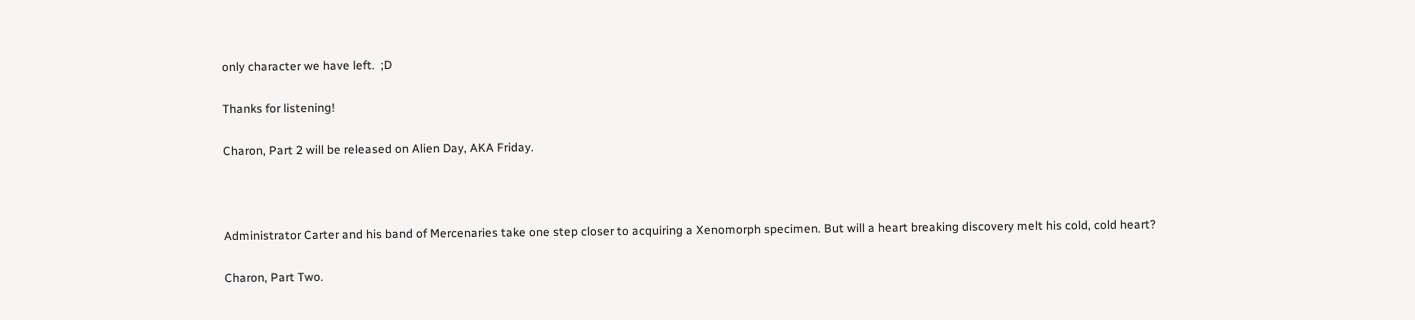only character we have left.  ;D

Thanks for listening!

Charon, Part 2 will be released on Alien Day, AKA Friday.



Administrator Carter and his band of Mercenaries take one step closer to acquiring a Xenomorph specimen. But will a heart breaking discovery melt his cold, cold heart?

Charon, Part Two.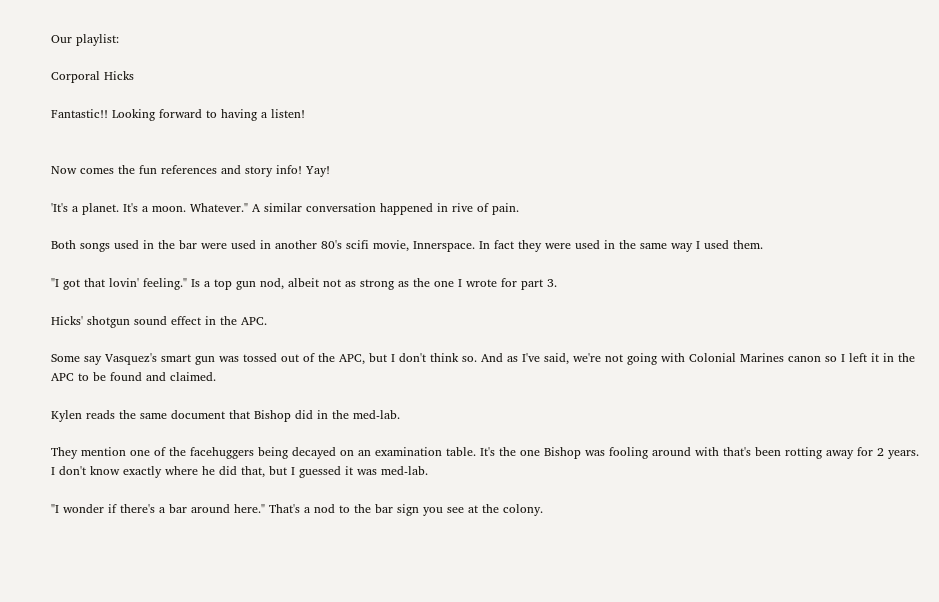Our playlist:

Corporal Hicks

Fantastic!! Looking forward to having a listen!


Now comes the fun references and story info! Yay!

'It's a planet. It's a moon. Whatever." A similar conversation happened in rive of pain.

Both songs used in the bar were used in another 80's scifi movie, Innerspace. In fact they were used in the same way I used them.

"I got that lovin' feeling." Is a top gun nod, albeit not as strong as the one I wrote for part 3.

Hicks' shotgun sound effect in the APC.

Some say Vasquez's smart gun was tossed out of the APC, but I don't think so. And as I've said, we're not going with Colonial Marines canon so I left it in the APC to be found and claimed.

Kylen reads the same document that Bishop did in the med-lab.

They mention one of the facehuggers being decayed on an examination table. It's the one Bishop was fooling around with that's been rotting away for 2 years. I don't know exactly where he did that, but I guessed it was med-lab.

"I wonder if there's a bar around here." That's a nod to the bar sign you see at the colony.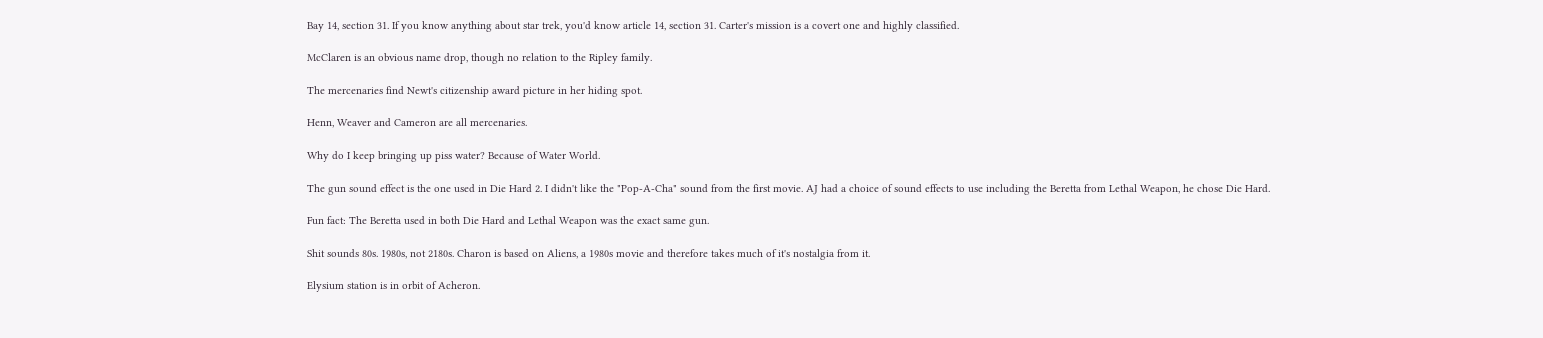Bay 14, section 31. If you know anything about star trek, you'd know article 14, section 31. Carter's mission is a covert one and highly classified.

McClaren is an obvious name drop, though no relation to the Ripley family.

The mercenaries find Newt's citizenship award picture in her hiding spot.

Henn, Weaver and Cameron are all mercenaries.

Why do I keep bringing up piss water? Because of Water World.

The gun sound effect is the one used in Die Hard 2. I didn't like the "Pop-A-Cha" sound from the first movie. AJ had a choice of sound effects to use including the Beretta from Lethal Weapon, he chose Die Hard.

Fun fact: The Beretta used in both Die Hard and Lethal Weapon was the exact same gun.

Shit sounds 80s. 1980s, not 2180s. Charon is based on Aliens, a 1980s movie and therefore takes much of it's nostalgia from it.

Elysium station is in orbit of Acheron.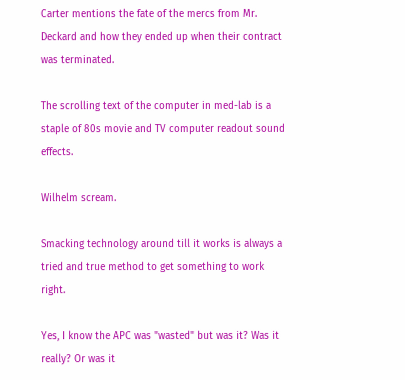Carter mentions the fate of the mercs from Mr. Deckard and how they ended up when their contract was terminated.

The scrolling text of the computer in med-lab is a staple of 80s movie and TV computer readout sound effects.

Wilhelm scream.

Smacking technology around till it works is always a tried and true method to get something to work right.

Yes, I know the APC was "wasted" but was it? Was it really? Or was it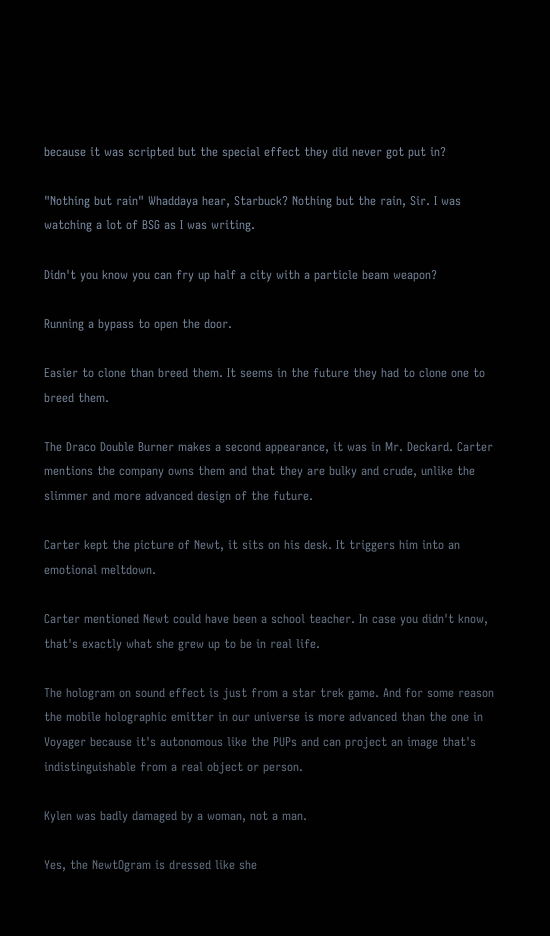because it was scripted but the special effect they did never got put in?

"Nothing but rain" Whaddaya hear, Starbuck? Nothing but the rain, Sir. I was watching a lot of BSG as I was writing.

Didn't you know you can fry up half a city with a particle beam weapon?

Running a bypass to open the door.

Easier to clone than breed them. It seems in the future they had to clone one to breed them.

The Draco Double Burner makes a second appearance, it was in Mr. Deckard. Carter mentions the company owns them and that they are bulky and crude, unlike the slimmer and more advanced design of the future.

Carter kept the picture of Newt, it sits on his desk. It triggers him into an emotional meltdown.

Carter mentioned Newt could have been a school teacher. In case you didn't know, that's exactly what she grew up to be in real life.

The hologram on sound effect is just from a star trek game. And for some reason the mobile holographic emitter in our universe is more advanced than the one in Voyager because it's autonomous like the PUPs and can project an image that's indistinguishable from a real object or person.

Kylen was badly damaged by a woman, not a man.

Yes, the NewtOgram is dressed like she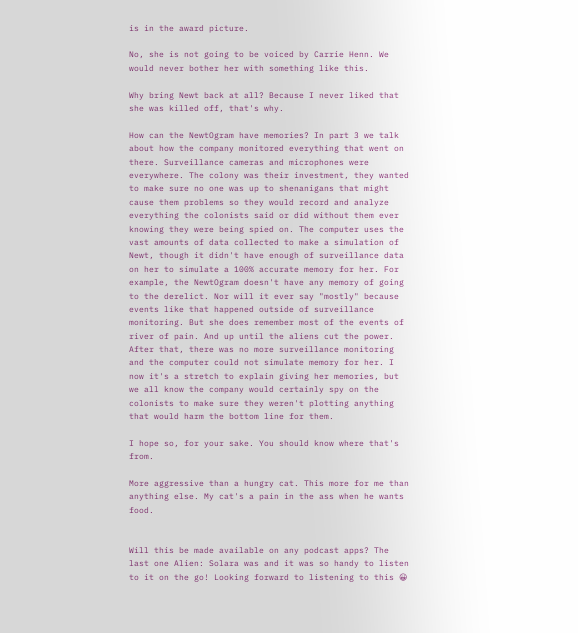is in the award picture.

No, she is not going to be voiced by Carrie Henn. We would never bother her with something like this.

Why bring Newt back at all? Because I never liked that she was killed off, that's why.

How can the NewtOgram have memories? In part 3 we talk about how the company monitored everything that went on there. Surveillance cameras and microphones were everywhere. The colony was their investment, they wanted to make sure no one was up to shenanigans that might cause them problems so they would record and analyze everything the colonists said or did without them ever knowing they were being spied on. The computer uses the vast amounts of data collected to make a simulation of Newt, though it didn't have enough of surveillance data on her to simulate a 100% accurate memory for her. For example, the NewtOgram doesn't have any memory of going to the derelict. Nor will it ever say "mostly" because events like that happened outside of surveillance monitoring. But she does remember most of the events of river of pain. And up until the aliens cut the power. After that, there was no more surveillance monitoring and the computer could not simulate memory for her. I now it's a stretch to explain giving her memories, but we all know the company would certainly spy on the colonists to make sure they weren't plotting anything that would harm the bottom line for them.

I hope so, for your sake. You should know where that's from.

More aggressive than a hungry cat. This more for me than anything else. My cat's a pain in the ass when he wants food.


Will this be made available on any podcast apps? The last one Alien: Solara was and it was so handy to listen to it on the go! Looking forward to listening to this 😀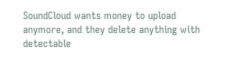SoundCloud wants money to upload anymore, and they delete anything with detectable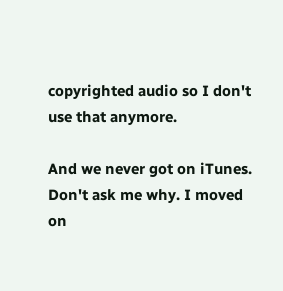copyrighted audio so I don't use that anymore.

And we never got on iTunes. Don't ask me why. I moved on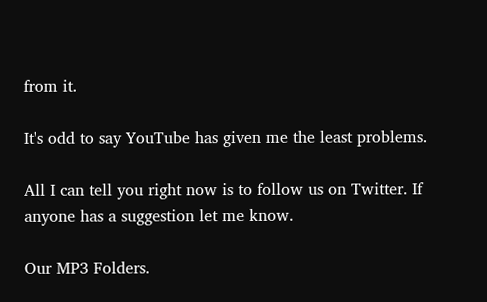from it.

It's odd to say YouTube has given me the least problems.

All I can tell you right now is to follow us on Twitter. If anyone has a suggestion let me know.

Our MP3 Folders.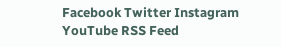Facebook Twitter Instagram YouTube RSS Feed